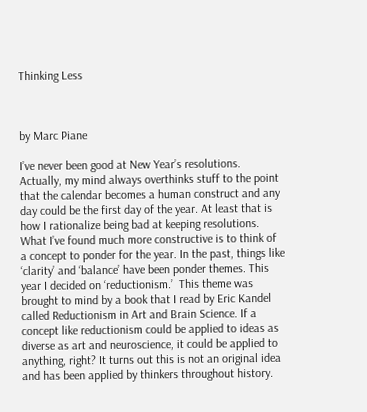Thinking Less



by Marc Piane

I’ve never been good at New Year’s resolutions. Actually, my mind always overthinks stuff to the point that the calendar becomes a human construct and any day could be the first day of the year. At least that is how I rationalize being bad at keeping resolutions. What I’ve found much more constructive is to think of a concept to ponder for the year. In the past, things like ‘clarity’ and ‘balance’ have been ponder themes. This year I decided on ‘reductionism.’  This theme was brought to mind by a book that I read by Eric Kandel called Reductionism in Art and Brain Science. If a concept like reductionism could be applied to ideas as diverse as art and neuroscience, it could be applied to anything, right? It turns out this is not an original idea and has been applied by thinkers throughout history.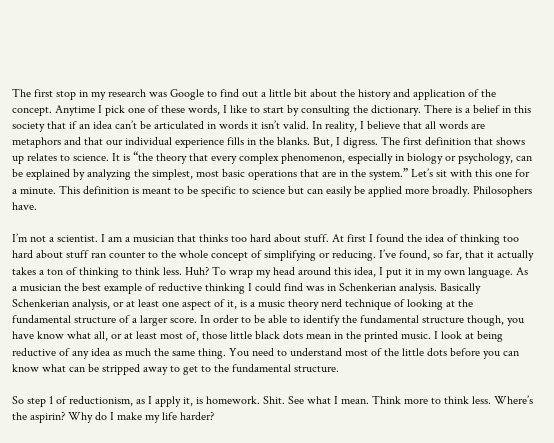The first stop in my research was Google to find out a little bit about the history and application of the concept. Anytime I pick one of these words, I like to start by consulting the dictionary. There is a belief in this society that if an idea can’t be articulated in words it isn’t valid. In reality, I believe that all words are metaphors and that our individual experience fills in the blanks. But, I digress. The first definition that shows up relates to science. It is “the theory that every complex phenomenon, especially in biology or psychology, can be explained by analyzing the simplest, most basic operations that are in the system.” Let’s sit with this one for a minute. This definition is meant to be specific to science but can easily be applied more broadly. Philosophers have.

I’m not a scientist. I am a musician that thinks too hard about stuff. At first I found the idea of thinking too hard about stuff ran counter to the whole concept of simplifying or reducing. I’ve found, so far, that it actually takes a ton of thinking to think less. Huh? To wrap my head around this idea, I put it in my own language. As a musician the best example of reductive thinking I could find was in Schenkerian analysis. Basically Schenkerian analysis, or at least one aspect of it, is a music theory nerd technique of looking at the fundamental structure of a larger score. In order to be able to identify the fundamental structure though, you have know what all, or at least most of, those little black dots mean in the printed music. I look at being reductive of any idea as much the same thing. You need to understand most of the little dots before you can know what can be stripped away to get to the fundamental structure.

So step 1 of reductionism, as I apply it, is homework. Shit. See what I mean. Think more to think less. Where’s the aspirin? Why do I make my life harder?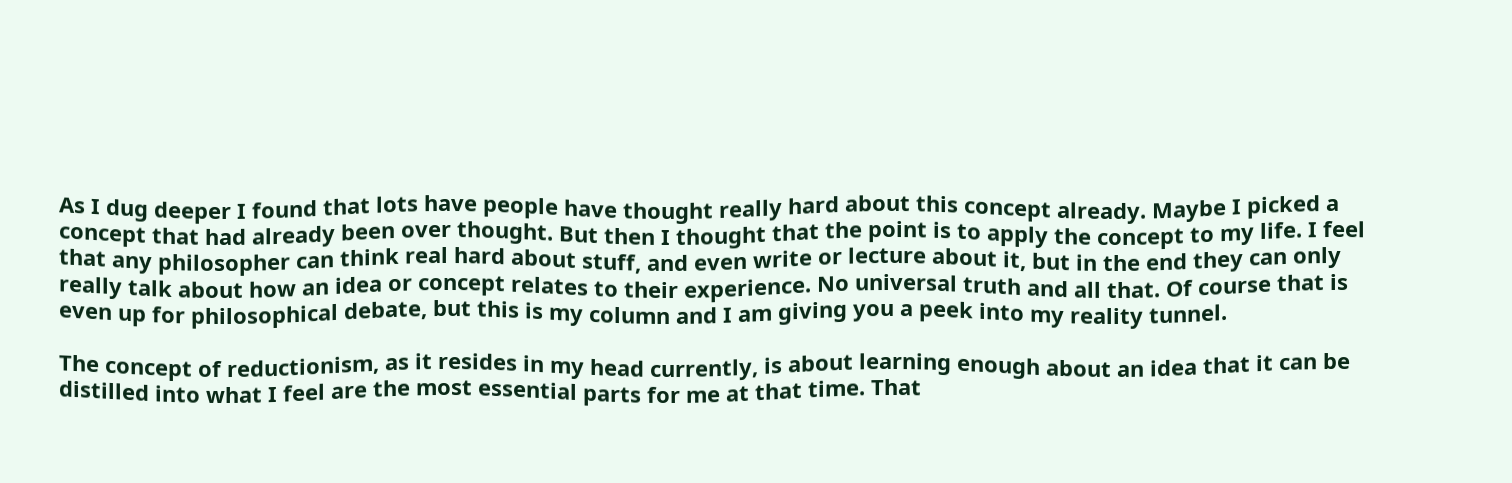As I dug deeper I found that lots have people have thought really hard about this concept already. Maybe I picked a concept that had already been over thought. But then I thought that the point is to apply the concept to my life. I feel that any philosopher can think real hard about stuff, and even write or lecture about it, but in the end they can only really talk about how an idea or concept relates to their experience. No universal truth and all that. Of course that is even up for philosophical debate, but this is my column and I am giving you a peek into my reality tunnel.

The concept of reductionism, as it resides in my head currently, is about learning enough about an idea that it can be distilled into what I feel are the most essential parts for me at that time. That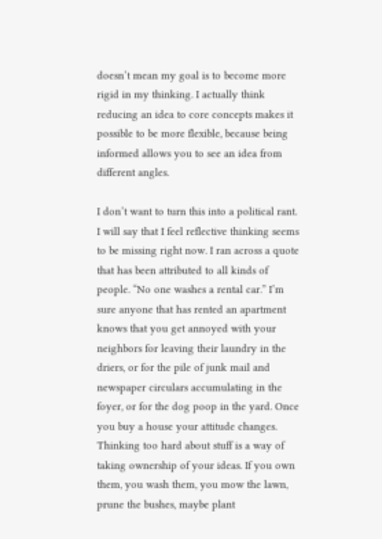doesn’t mean my goal is to become more rigid in my thinking. I actually think reducing an idea to core concepts makes it possible to be more flexible, because being informed allows you to see an idea from different angles.

I don’t want to turn this into a political rant. I will say that I feel reflective thinking seems to be missing right now. I ran across a quote that has been attributed to all kinds of people. “No one washes a rental car.” I’m sure anyone that has rented an apartment knows that you get annoyed with your neighbors for leaving their laundry in the driers, or for the pile of junk mail and newspaper circulars accumulating in the foyer, or for the dog poop in the yard. Once you buy a house your attitude changes. Thinking too hard about stuff is a way of taking ownership of your ideas. If you own them, you wash them, you mow the lawn, prune the bushes, maybe plant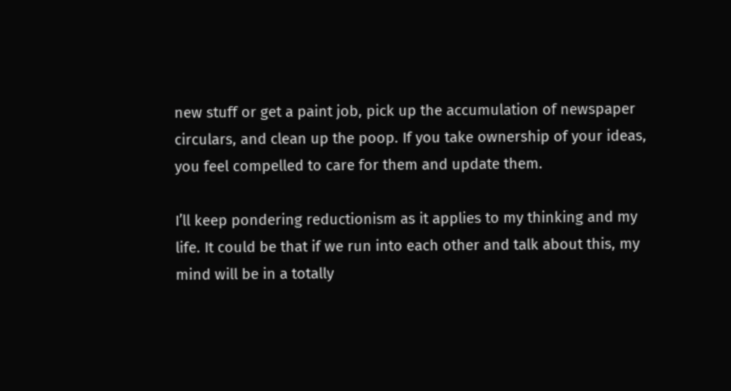new stuff or get a paint job, pick up the accumulation of newspaper circulars, and clean up the poop. If you take ownership of your ideas, you feel compelled to care for them and update them.

I’ll keep pondering reductionism as it applies to my thinking and my life. It could be that if we run into each other and talk about this, my mind will be in a totally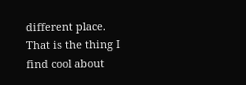different place. That is the thing I find cool about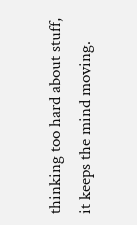thinking too hard about stuff, it keeps the mind moving.